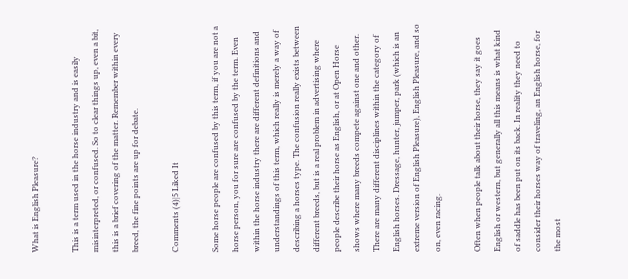What is English Pleasure?

This is a term used in the horse industry and is easily misinterpreted, or confused. So to clear things up, even a bit, this is a brief covering of the matter. Remember within every breed, the fine points are up for debate.

Comments (4)|5 Liked It

Some horse people are confused by this term, if you are not a horse person, you for sure are confused by the term. Even within the horse industry there are different definitions and understandings of this term, which really is merely a way of describing a horses type. The confusion really exists between different breeds, but is a real problem in advertising where people describe their horse as English, or at Open Horse shows where many breeds compete against one and other. There are many different disciplines within the category of English horses. Dressage, hunter, jumper, park (which is an extreme version of English Pleasure), English Pleasure, and so on, even racing.

Often when people talk about their horse, they say it goes English or western, but generally all this means is what kind of saddle has been put on its back. In reality they need to consider their horses way of traveling, an English horse, for the most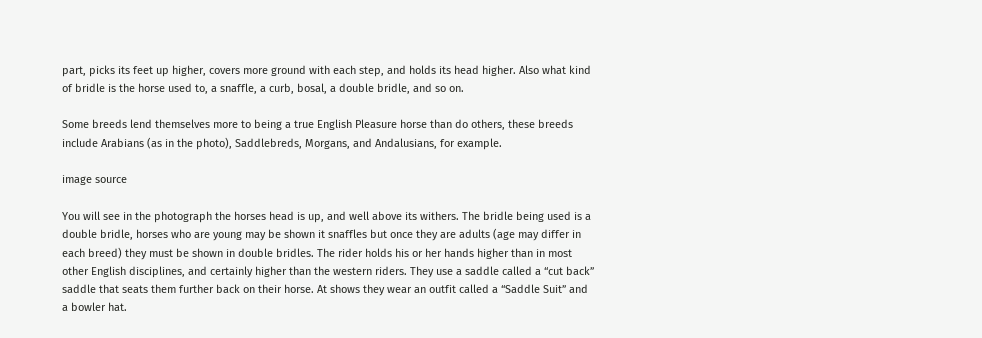part, picks its feet up higher, covers more ground with each step, and holds its head higher. Also what kind of bridle is the horse used to, a snaffle, a curb, bosal, a double bridle, and so on.

Some breeds lend themselves more to being a true English Pleasure horse than do others, these breeds include Arabians (as in the photo), Saddlebreds, Morgans, and Andalusians, for example.

image source

You will see in the photograph the horses head is up, and well above its withers. The bridle being used is a double bridle, horses who are young may be shown it snaffles but once they are adults (age may differ in each breed) they must be shown in double bridles. The rider holds his or her hands higher than in most other English disciplines, and certainly higher than the western riders. They use a saddle called a “cut back” saddle that seats them further back on their horse. At shows they wear an outfit called a “Saddle Suit” and a bowler hat.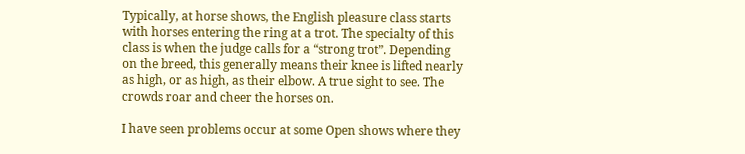Typically, at horse shows, the English pleasure class starts with horses entering the ring at a trot. The specialty of this class is when the judge calls for a “strong trot”. Depending on the breed, this generally means their knee is lifted nearly as high, or as high, as their elbow. A true sight to see. The crowds roar and cheer the horses on.

I have seen problems occur at some Open shows where they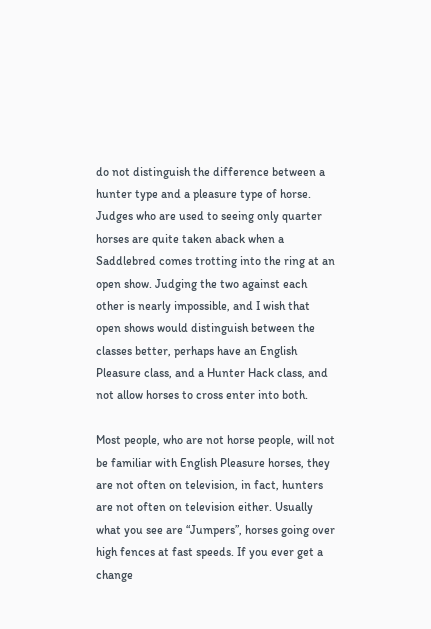do not distinguish the difference between a hunter type and a pleasure type of horse. Judges who are used to seeing only quarter horses are quite taken aback when a Saddlebred comes trotting into the ring at an open show. Judging the two against each other is nearly impossible, and I wish that open shows would distinguish between the classes better, perhaps have an English Pleasure class, and a Hunter Hack class, and not allow horses to cross enter into both.

Most people, who are not horse people, will not be familiar with English Pleasure horses, they are not often on television, in fact, hunters are not often on television either. Usually what you see are “Jumpers”, horses going over high fences at fast speeds. If you ever get a change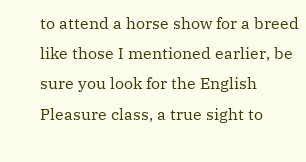to attend a horse show for a breed like those I mentioned earlier, be sure you look for the English Pleasure class, a true sight to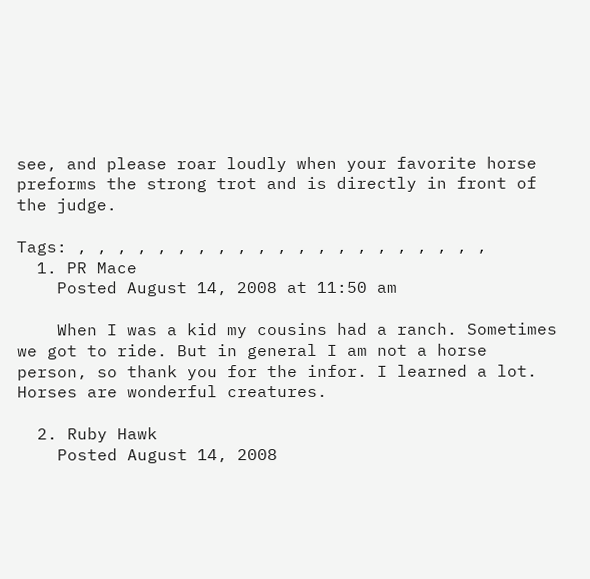see, and please roar loudly when your favorite horse preforms the strong trot and is directly in front of the judge.

Tags: , , , , , , , , , , , , , , , , , , , , ,
  1. PR Mace
    Posted August 14, 2008 at 11:50 am

    When I was a kid my cousins had a ranch. Sometimes we got to ride. But in general I am not a horse person, so thank you for the infor. I learned a lot. Horses are wonderful creatures.

  2. Ruby Hawk
    Posted August 14, 2008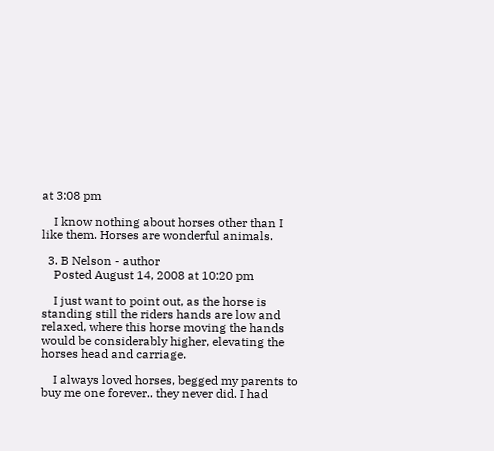at 3:08 pm

    I know nothing about horses other than I like them. Horses are wonderful animals.

  3. B Nelson - author
    Posted August 14, 2008 at 10:20 pm

    I just want to point out, as the horse is standing still the riders hands are low and relaxed, where this horse moving the hands would be considerably higher, elevating the horses head and carriage.

    I always loved horses, begged my parents to buy me one forever.. they never did. I had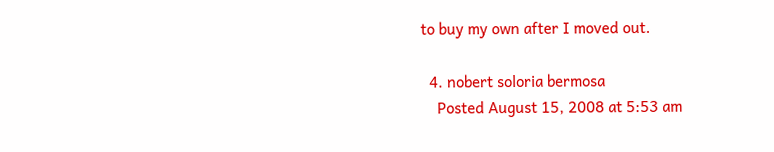to buy my own after I moved out.

  4. nobert soloria bermosa
    Posted August 15, 2008 at 5:53 am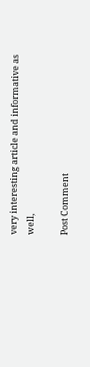very interesting article and informative as well,

Post Comment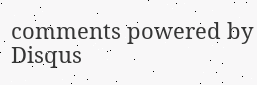comments powered by Disqus